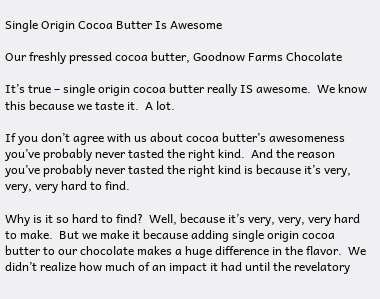Single Origin Cocoa Butter Is Awesome

Our freshly pressed cocoa butter, Goodnow Farms Chocolate

It’s true – single origin cocoa butter really IS awesome.  We know this because we taste it.  A lot.

If you don’t agree with us about cocoa butter’s awesomeness you’ve probably never tasted the right kind.  And the reason you’ve probably never tasted the right kind is because it’s very, very, very hard to find.

Why is it so hard to find?  Well, because it’s very, very, very hard to make.  But we make it because adding single origin cocoa butter to our chocolate makes a huge difference in the flavor.  We didn’t realize how much of an impact it had until the revelatory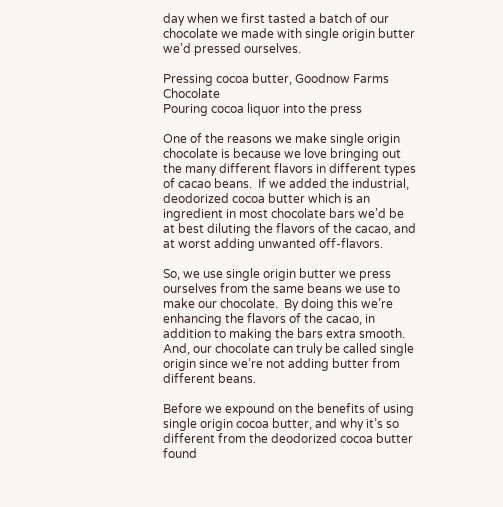day when we first tasted a batch of our chocolate we made with single origin butter we’d pressed ourselves.

Pressing cocoa butter, Goodnow Farms Chocolate
Pouring cocoa liquor into the press

One of the reasons we make single origin chocolate is because we love bringing out the many different flavors in different types of cacao beans.  If we added the industrial, deodorized cocoa butter which is an ingredient in most chocolate bars we’d be at best diluting the flavors of the cacao, and at worst adding unwanted off-flavors.

So, we use single origin butter we press ourselves from the same beans we use to make our chocolate.  By doing this we’re enhancing the flavors of the cacao, in addition to making the bars extra smooth.  And, our chocolate can truly be called single origin since we’re not adding butter from different beans.

Before we expound on the benefits of using single origin cocoa butter, and why it’s so different from the deodorized cocoa butter found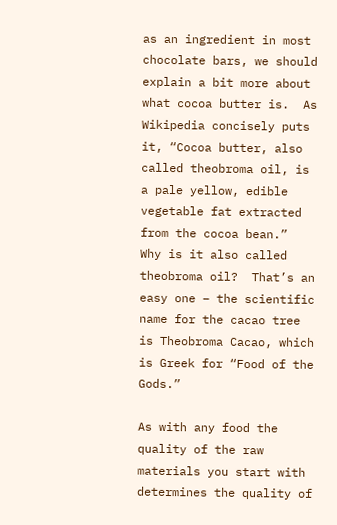as an ingredient in most chocolate bars, we should explain a bit more about what cocoa butter is.  As Wikipedia concisely puts it, “Cocoa butter, also called theobroma oil, is a pale yellow, edible vegetable fat extracted from the cocoa bean.”  Why is it also called theobroma oil?  That’s an easy one – the scientific name for the cacao tree is Theobroma Cacao, which is Greek for “Food of the Gods.”

As with any food the quality of the raw materials you start with determines the quality of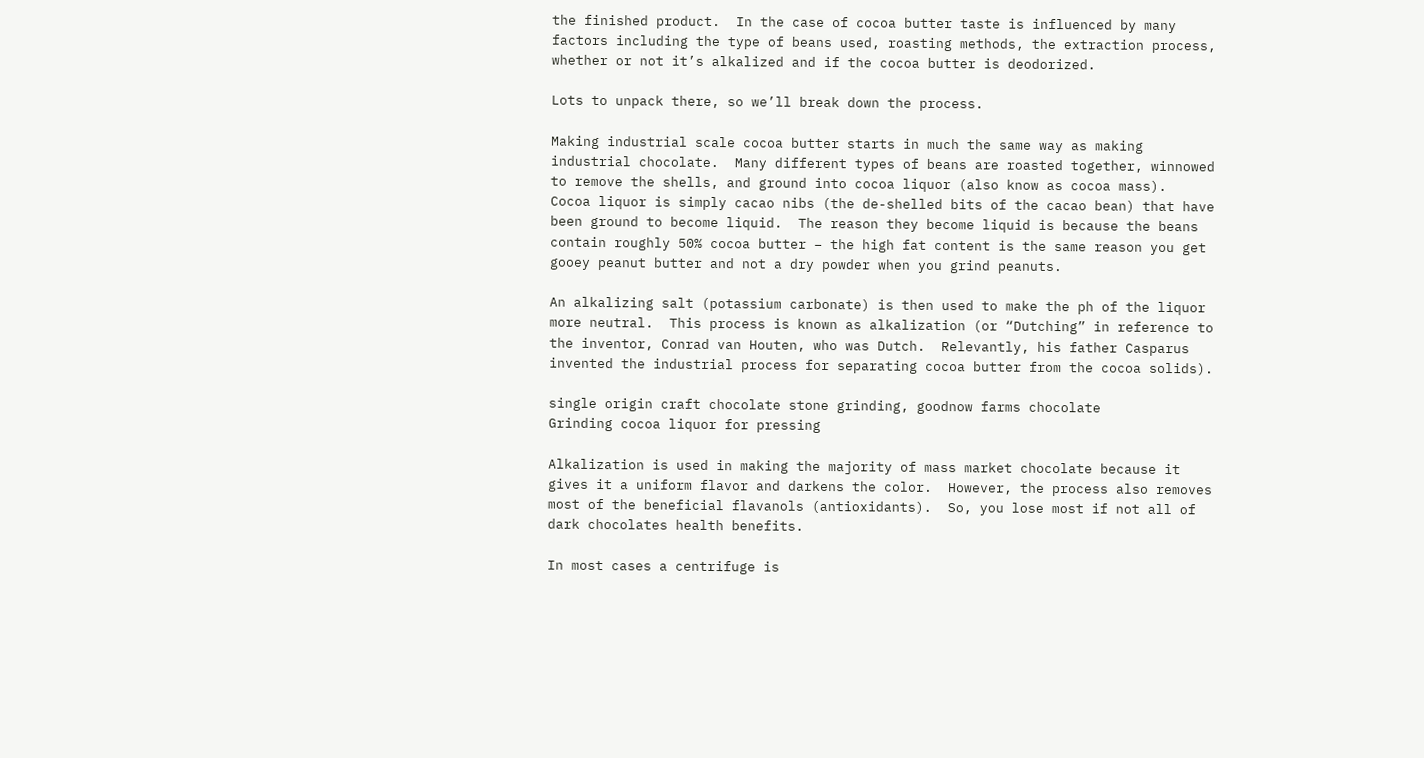the finished product.  In the case of cocoa butter taste is influenced by many factors including the type of beans used, roasting methods, the extraction process, whether or not it’s alkalized and if the cocoa butter is deodorized.

Lots to unpack there, so we’ll break down the process.

Making industrial scale cocoa butter starts in much the same way as making industrial chocolate.  Many different types of beans are roasted together, winnowed to remove the shells, and ground into cocoa liquor (also know as cocoa mass).   Cocoa liquor is simply cacao nibs (the de-shelled bits of the cacao bean) that have been ground to become liquid.  The reason they become liquid is because the beans contain roughly 50% cocoa butter – the high fat content is the same reason you get gooey peanut butter and not a dry powder when you grind peanuts.

An alkalizing salt (potassium carbonate) is then used to make the ph of the liquor more neutral.  This process is known as alkalization (or “Dutching” in reference to the inventor, Conrad van Houten, who was Dutch.  Relevantly, his father Casparus invented the industrial process for separating cocoa butter from the cocoa solids).

single origin craft chocolate stone grinding, goodnow farms chocolate
Grinding cocoa liquor for pressing

Alkalization is used in making the majority of mass market chocolate because it gives it a uniform flavor and darkens the color.  However, the process also removes most of the beneficial flavanols (antioxidants).  So, you lose most if not all of dark chocolates health benefits.

In most cases a centrifuge is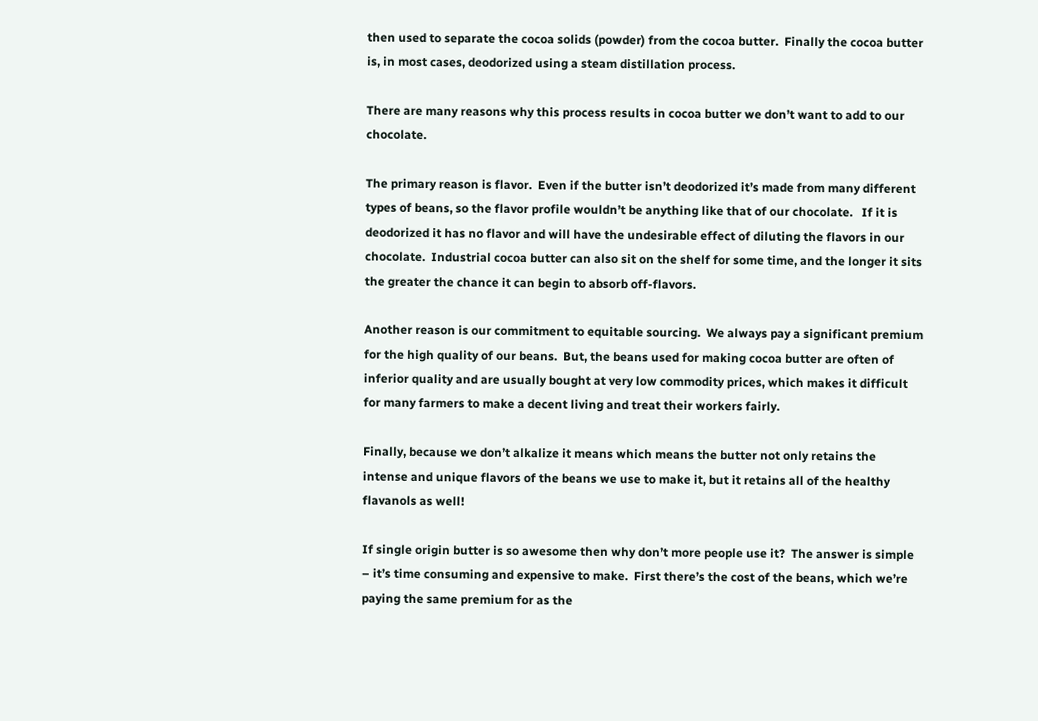then used to separate the cocoa solids (powder) from the cocoa butter.  Finally the cocoa butter is, in most cases, deodorized using a steam distillation process.

There are many reasons why this process results in cocoa butter we don’t want to add to our chocolate.

The primary reason is flavor.  Even if the butter isn’t deodorized it’s made from many different types of beans, so the flavor profile wouldn’t be anything like that of our chocolate.   If it is deodorized it has no flavor and will have the undesirable effect of diluting the flavors in our chocolate.  Industrial cocoa butter can also sit on the shelf for some time, and the longer it sits the greater the chance it can begin to absorb off-flavors.

Another reason is our commitment to equitable sourcing.  We always pay a significant premium for the high quality of our beans.  But, the beans used for making cocoa butter are often of inferior quality and are usually bought at very low commodity prices, which makes it difficult for many farmers to make a decent living and treat their workers fairly.

Finally, because we don’t alkalize it means which means the butter not only retains the intense and unique flavors of the beans we use to make it, but it retains all of the healthy flavanols as well!

If single origin butter is so awesome then why don’t more people use it?  The answer is simple – it’s time consuming and expensive to make.  First there’s the cost of the beans, which we’re paying the same premium for as the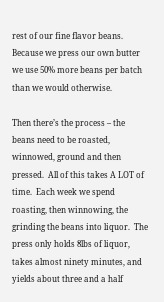rest of our fine flavor beans.  Because we press our own butter we use 50% more beans per batch than we would otherwise.

Then there’s the process – the beans need to be roasted, winnowed, ground and then pressed.  All of this takes A LOT of time.  Each week we spend roasting, then winnowing, the grinding the beans into liquor.  The press only holds 8lbs of liquor, takes almost ninety minutes, and yields about three and a half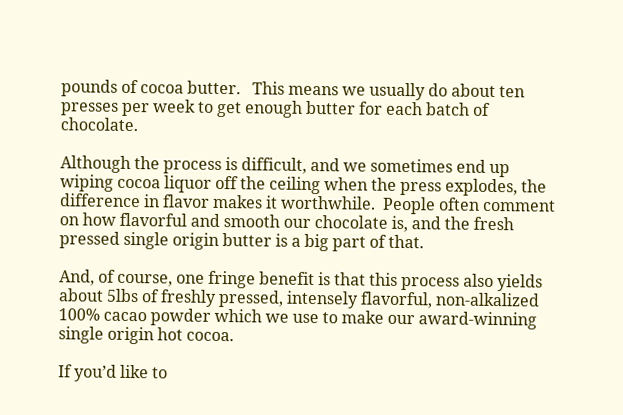pounds of cocoa butter.   This means we usually do about ten presses per week to get enough butter for each batch of chocolate.

Although the process is difficult, and we sometimes end up wiping cocoa liquor off the ceiling when the press explodes, the difference in flavor makes it worthwhile.  People often comment on how flavorful and smooth our chocolate is, and the fresh pressed single origin butter is a big part of that.

And, of course, one fringe benefit is that this process also yields about 5lbs of freshly pressed, intensely flavorful, non-alkalized 100% cacao powder which we use to make our award-winning single origin hot cocoa.

If you’d like to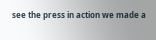see the press in action we made a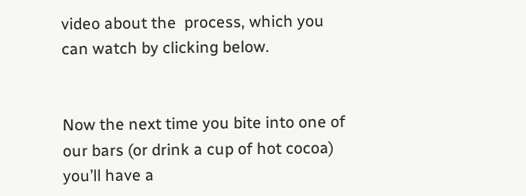video about the  process, which you can watch by clicking below.


Now the next time you bite into one of our bars (or drink a cup of hot cocoa) you’ll have a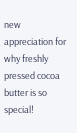new appreciation for why freshly pressed cocoa butter is so special!